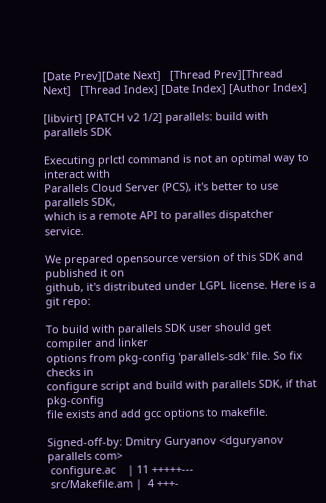[Date Prev][Date Next]   [Thread Prev][Thread Next]   [Thread Index] [Date Index] [Author Index]

[libvirt] [PATCH v2 1/2] parallels: build with parallels SDK

Executing prlctl command is not an optimal way to interact with
Parallels Cloud Server (PCS), it's better to use parallels SDK,
which is a remote API to paralles dispatcher service.

We prepared opensource version of this SDK and published it on
github, it's distributed under LGPL license. Here is a git repo:

To build with parallels SDK user should get compiler and linker
options from pkg-config 'parallels-sdk' file. So fix checks in
configure script and build with parallels SDK, if that pkg-config
file exists and add gcc options to makefile.

Signed-off-by: Dmitry Guryanov <dguryanov parallels com>
 configure.ac    | 11 +++++---
 src/Makefile.am |  4 +++-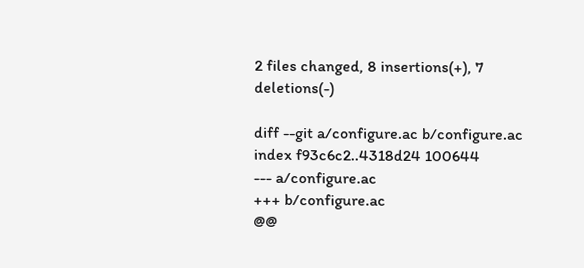2 files changed, 8 insertions(+), 7 deletions(-)

diff --git a/configure.ac b/configure.ac
index f93c6c2..4318d24 100644
--- a/configure.ac
+++ b/configure.ac
@@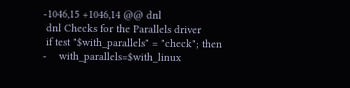-1046,15 +1046,14 @@ dnl
 dnl Checks for the Parallels driver
 if test "$with_parallels" = "check"; then
-    with_parallels=$with_linux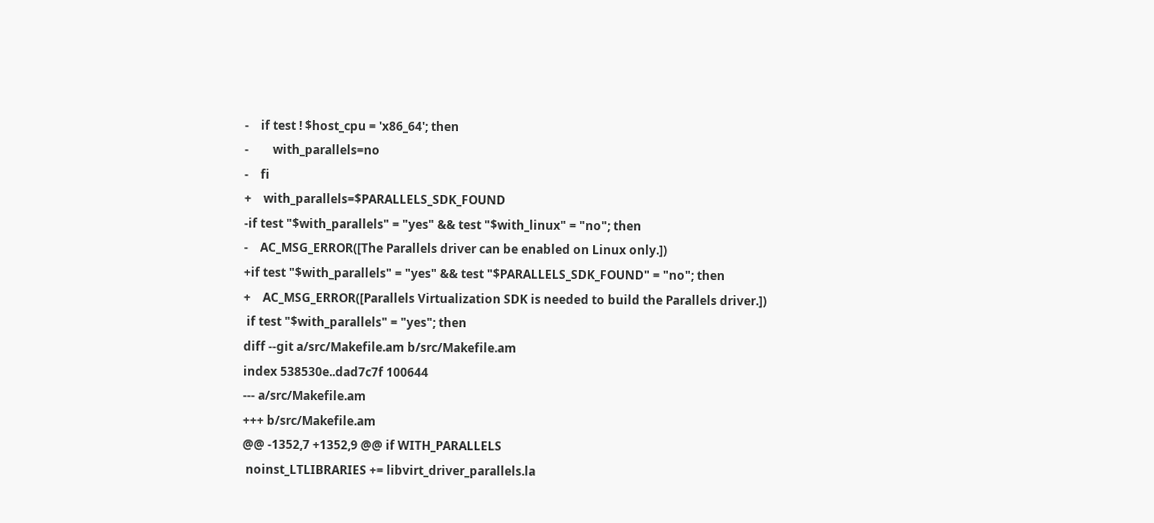-    if test ! $host_cpu = 'x86_64'; then
-        with_parallels=no
-    fi
+    with_parallels=$PARALLELS_SDK_FOUND
-if test "$with_parallels" = "yes" && test "$with_linux" = "no"; then
-    AC_MSG_ERROR([The Parallels driver can be enabled on Linux only.])
+if test "$with_parallels" = "yes" && test "$PARALLELS_SDK_FOUND" = "no"; then
+    AC_MSG_ERROR([Parallels Virtualization SDK is needed to build the Parallels driver.])
 if test "$with_parallels" = "yes"; then
diff --git a/src/Makefile.am b/src/Makefile.am
index 538530e..dad7c7f 100644
--- a/src/Makefile.am
+++ b/src/Makefile.am
@@ -1352,7 +1352,9 @@ if WITH_PARALLELS
 noinst_LTLIBRARIES += libvirt_driver_parallels.la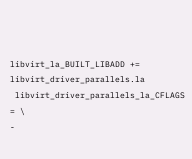libvirt_la_BUILT_LIBADD += libvirt_driver_parallels.la
 libvirt_driver_parallels_la_CFLAGS = \
-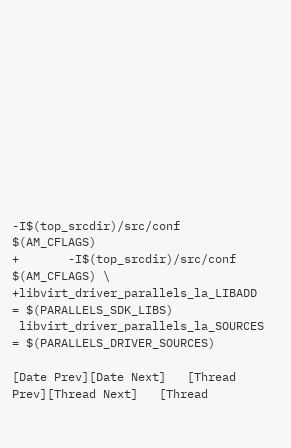-I$(top_srcdir)/src/conf $(AM_CFLAGS)
+       -I$(top_srcdir)/src/conf $(AM_CFLAGS) \
+libvirt_driver_parallels_la_LIBADD = $(PARALLELS_SDK_LIBS)
 libvirt_driver_parallels_la_SOURCES = $(PARALLELS_DRIVER_SOURCES)

[Date Prev][Date Next]   [Thread Prev][Thread Next]   [Thread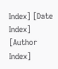Index] [Date Index] [Author Index]